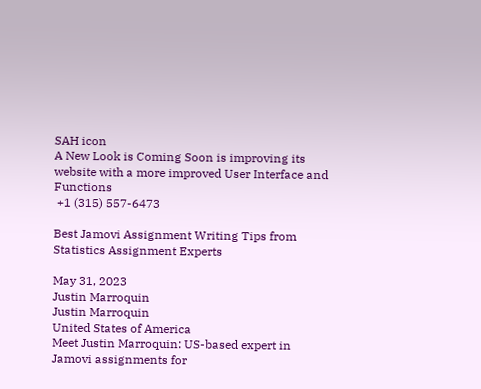SAH icon
A New Look is Coming Soon is improving its website with a more improved User Interface and Functions
 +1 (315) 557-6473

Best Jamovi Assignment Writing Tips from Statistics Assignment Experts

May 31, 2023
Justin Marroquin
Justin Marroquin
United States of America
Meet Justin Marroquin: US-based expert in Jamovi assignments for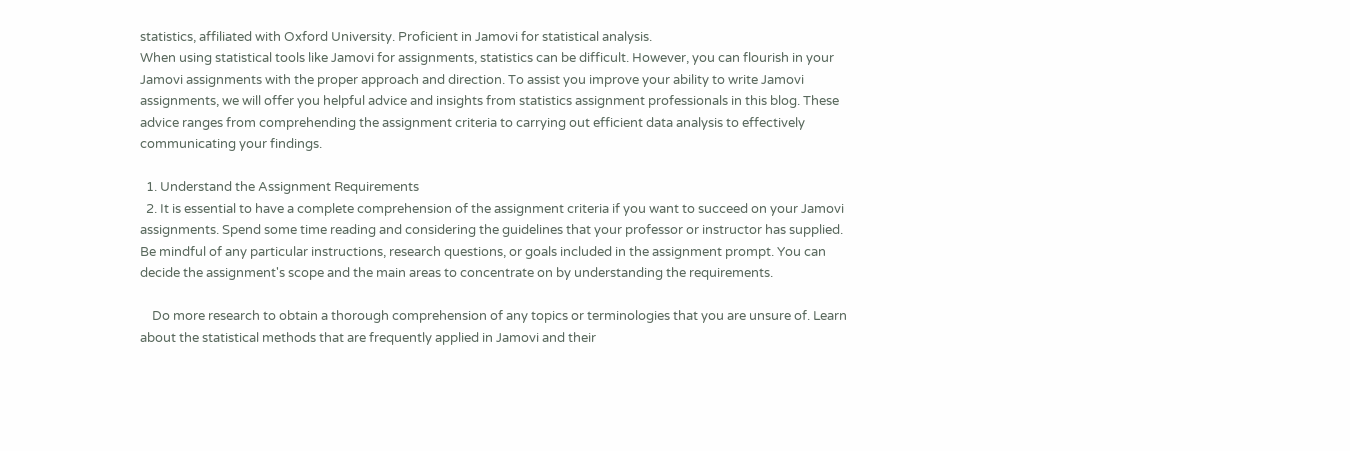statistics, affiliated with Oxford University. Proficient in Jamovi for statistical analysis.
When using statistical tools like Jamovi for assignments, statistics can be difficult. However, you can flourish in your Jamovi assignments with the proper approach and direction. To assist you improve your ability to write Jamovi assignments, we will offer you helpful advice and insights from statistics assignment professionals in this blog. These advice ranges from comprehending the assignment criteria to carrying out efficient data analysis to effectively communicating your findings.

  1. Understand the Assignment Requirements
  2. It is essential to have a complete comprehension of the assignment criteria if you want to succeed on your Jamovi assignments. Spend some time reading and considering the guidelines that your professor or instructor has supplied. Be mindful of any particular instructions, research questions, or goals included in the assignment prompt. You can decide the assignment's scope and the main areas to concentrate on by understanding the requirements.

    Do more research to obtain a thorough comprehension of any topics or terminologies that you are unsure of. Learn about the statistical methods that are frequently applied in Jamovi and their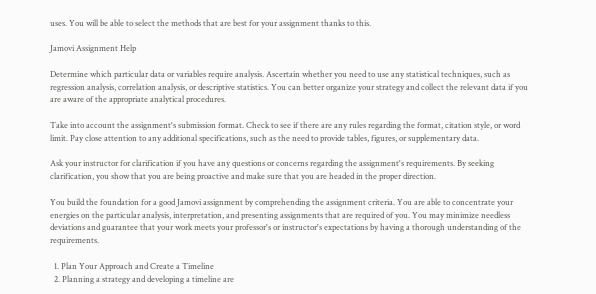uses. You will be able to select the methods that are best for your assignment thanks to this.

Jamovi Assignment Help

Determine which particular data or variables require analysis. Ascertain whether you need to use any statistical techniques, such as regression analysis, correlation analysis, or descriptive statistics. You can better organize your strategy and collect the relevant data if you are aware of the appropriate analytical procedures.

Take into account the assignment's submission format. Check to see if there are any rules regarding the format, citation style, or word limit. Pay close attention to any additional specifications, such as the need to provide tables, figures, or supplementary data.

Ask your instructor for clarification if you have any questions or concerns regarding the assignment's requirements. By seeking clarification, you show that you are being proactive and make sure that you are headed in the proper direction.

You build the foundation for a good Jamovi assignment by comprehending the assignment criteria. You are able to concentrate your energies on the particular analysis, interpretation, and presenting assignments that are required of you. You may minimize needless deviations and guarantee that your work meets your professor's or instructor's expectations by having a thorough understanding of the requirements.

  1. Plan Your Approach and Create a Timeline
  2. Planning a strategy and developing a timeline are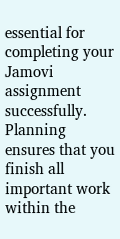essential for completing your Jamovi assignment successfully. Planning ensures that you finish all important work within the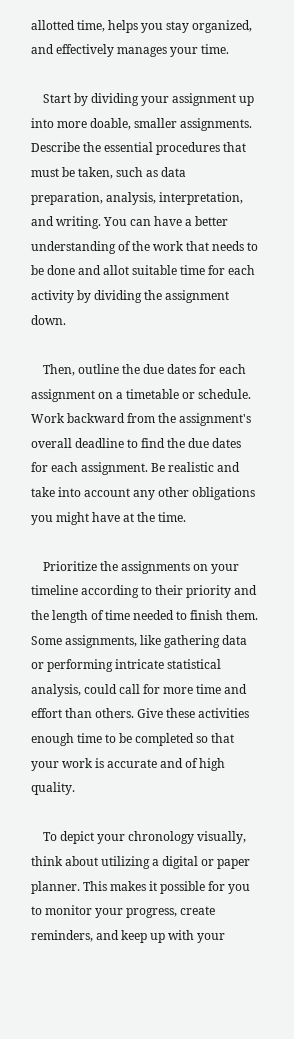allotted time, helps you stay organized, and effectively manages your time.

    Start by dividing your assignment up into more doable, smaller assignments. Describe the essential procedures that must be taken, such as data preparation, analysis, interpretation, and writing. You can have a better understanding of the work that needs to be done and allot suitable time for each activity by dividing the assignment down.

    Then, outline the due dates for each assignment on a timetable or schedule. Work backward from the assignment's overall deadline to find the due dates for each assignment. Be realistic and take into account any other obligations you might have at the time.

    Prioritize the assignments on your timeline according to their priority and the length of time needed to finish them. Some assignments, like gathering data or performing intricate statistical analysis, could call for more time and effort than others. Give these activities enough time to be completed so that your work is accurate and of high quality.

    To depict your chronology visually, think about utilizing a digital or paper planner. This makes it possible for you to monitor your progress, create reminders, and keep up with your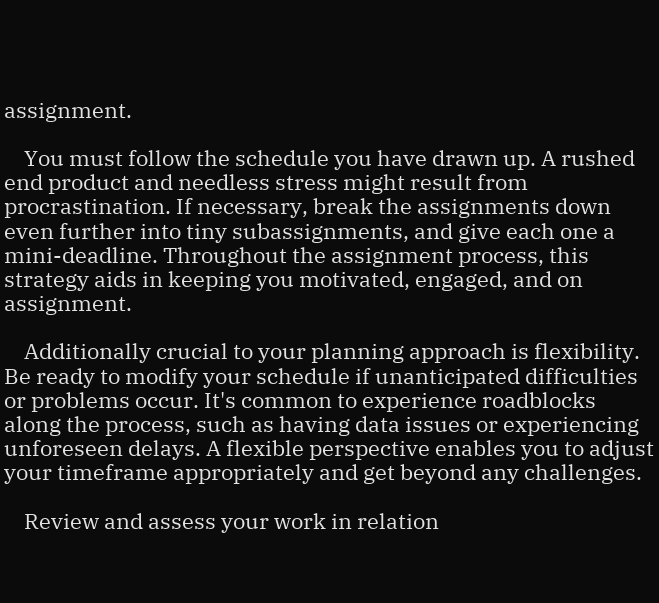assignment.

    You must follow the schedule you have drawn up. A rushed end product and needless stress might result from procrastination. If necessary, break the assignments down even further into tiny subassignments, and give each one a mini-deadline. Throughout the assignment process, this strategy aids in keeping you motivated, engaged, and on assignment.

    Additionally crucial to your planning approach is flexibility. Be ready to modify your schedule if unanticipated difficulties or problems occur. It's common to experience roadblocks along the process, such as having data issues or experiencing unforeseen delays. A flexible perspective enables you to adjust your timeframe appropriately and get beyond any challenges.

    Review and assess your work in relation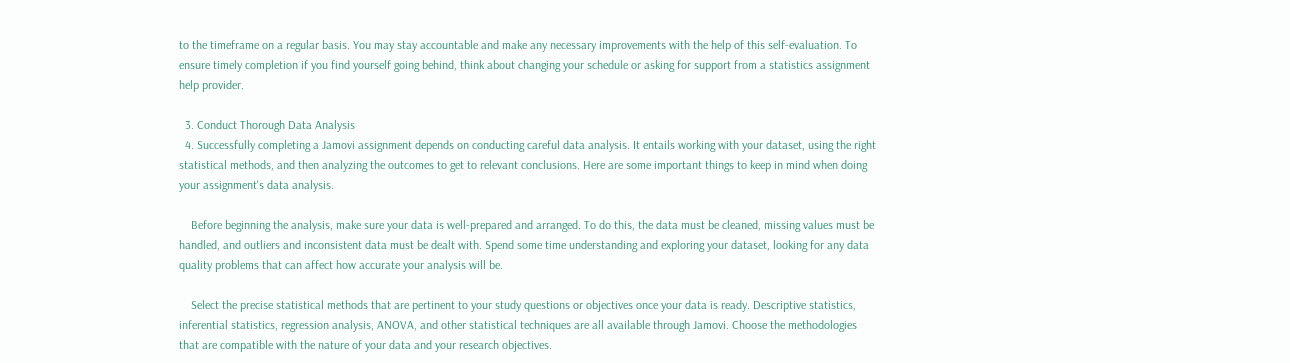to the timeframe on a regular basis. You may stay accountable and make any necessary improvements with the help of this self-evaluation. To ensure timely completion if you find yourself going behind, think about changing your schedule or asking for support from a statistics assignment help provider.

  3. Conduct Thorough Data Analysis
  4. Successfully completing a Jamovi assignment depends on conducting careful data analysis. It entails working with your dataset, using the right statistical methods, and then analyzing the outcomes to get to relevant conclusions. Here are some important things to keep in mind when doing your assignment's data analysis.

    Before beginning the analysis, make sure your data is well-prepared and arranged. To do this, the data must be cleaned, missing values must be handled, and outliers and inconsistent data must be dealt with. Spend some time understanding and exploring your dataset, looking for any data quality problems that can affect how accurate your analysis will be.

    Select the precise statistical methods that are pertinent to your study questions or objectives once your data is ready. Descriptive statistics, inferential statistics, regression analysis, ANOVA, and other statistical techniques are all available through Jamovi. Choose the methodologies that are compatible with the nature of your data and your research objectives.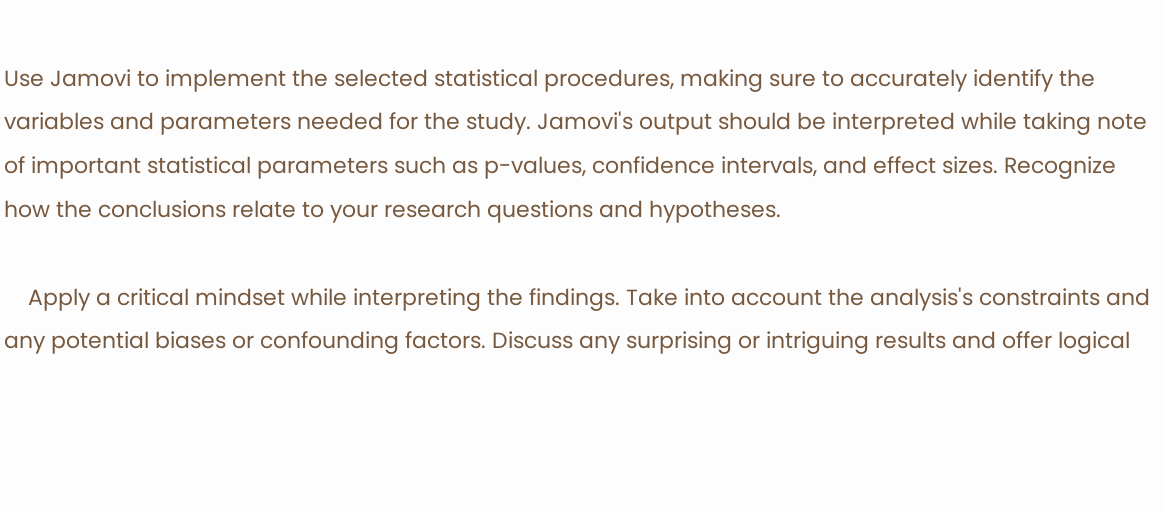Use Jamovi to implement the selected statistical procedures, making sure to accurately identify the variables and parameters needed for the study. Jamovi's output should be interpreted while taking note of important statistical parameters such as p-values, confidence intervals, and effect sizes. Recognize how the conclusions relate to your research questions and hypotheses.

    Apply a critical mindset while interpreting the findings. Take into account the analysis's constraints and any potential biases or confounding factors. Discuss any surprising or intriguing results and offer logical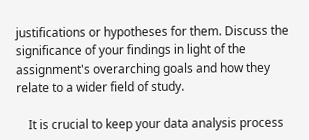justifications or hypotheses for them. Discuss the significance of your findings in light of the assignment's overarching goals and how they relate to a wider field of study.

    It is crucial to keep your data analysis process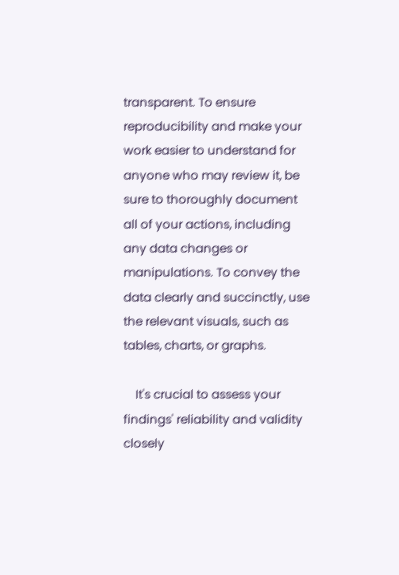transparent. To ensure reproducibility and make your work easier to understand for anyone who may review it, be sure to thoroughly document all of your actions, including any data changes or manipulations. To convey the data clearly and succinctly, use the relevant visuals, such as tables, charts, or graphs.

    It's crucial to assess your findings' reliability and validity closely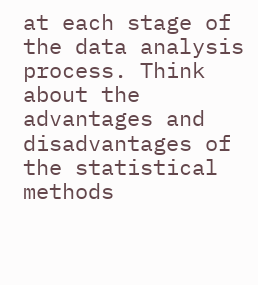at each stage of the data analysis process. Think about the advantages and disadvantages of the statistical methods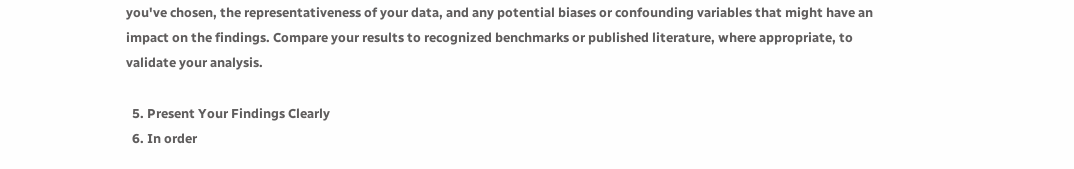you've chosen, the representativeness of your data, and any potential biases or confounding variables that might have an impact on the findings. Compare your results to recognized benchmarks or published literature, where appropriate, to validate your analysis.

  5. Present Your Findings Clearly
  6. In order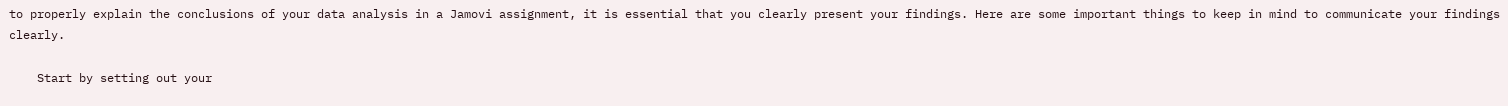to properly explain the conclusions of your data analysis in a Jamovi assignment, it is essential that you clearly present your findings. Here are some important things to keep in mind to communicate your findings clearly.

    Start by setting out your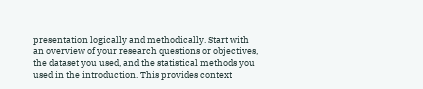presentation logically and methodically. Start with an overview of your research questions or objectives, the dataset you used, and the statistical methods you used in the introduction. This provides context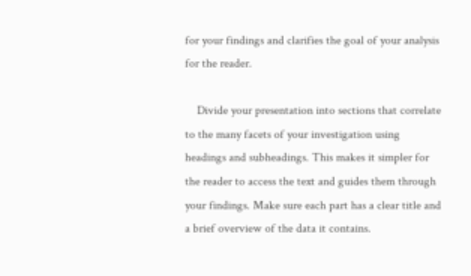for your findings and clarifies the goal of your analysis for the reader.

    Divide your presentation into sections that correlate to the many facets of your investigation using headings and subheadings. This makes it simpler for the reader to access the text and guides them through your findings. Make sure each part has a clear title and a brief overview of the data it contains.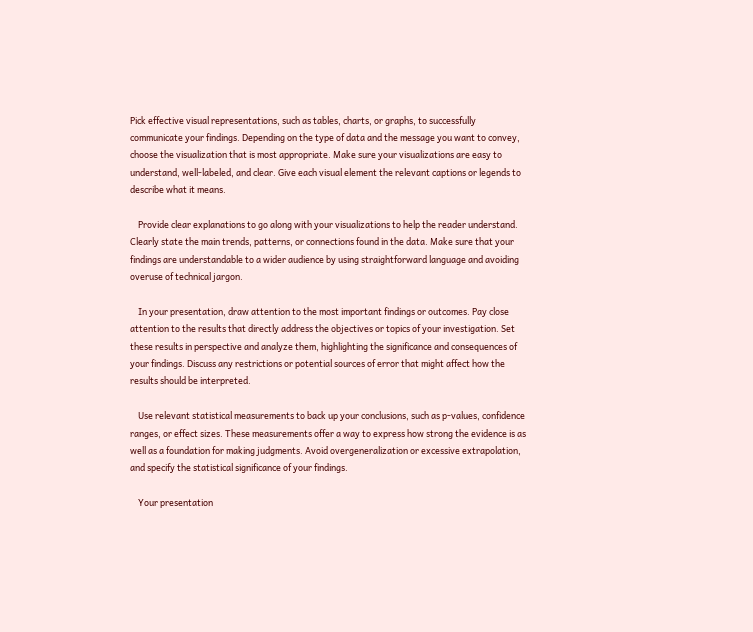Pick effective visual representations, such as tables, charts, or graphs, to successfully communicate your findings. Depending on the type of data and the message you want to convey, choose the visualization that is most appropriate. Make sure your visualizations are easy to understand, well-labeled, and clear. Give each visual element the relevant captions or legends to describe what it means.

    Provide clear explanations to go along with your visualizations to help the reader understand. Clearly state the main trends, patterns, or connections found in the data. Make sure that your findings are understandable to a wider audience by using straightforward language and avoiding overuse of technical jargon.

    In your presentation, draw attention to the most important findings or outcomes. Pay close attention to the results that directly address the objectives or topics of your investigation. Set these results in perspective and analyze them, highlighting the significance and consequences of your findings. Discuss any restrictions or potential sources of error that might affect how the results should be interpreted.

    Use relevant statistical measurements to back up your conclusions, such as p-values, confidence ranges, or effect sizes. These measurements offer a way to express how strong the evidence is as well as a foundation for making judgments. Avoid overgeneralization or excessive extrapolation, and specify the statistical significance of your findings.

    Your presentation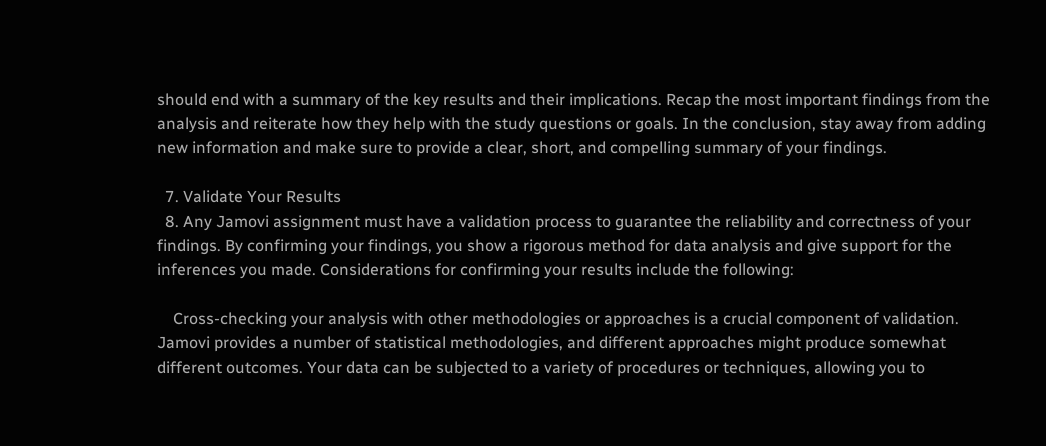should end with a summary of the key results and their implications. Recap the most important findings from the analysis and reiterate how they help with the study questions or goals. In the conclusion, stay away from adding new information and make sure to provide a clear, short, and compelling summary of your findings.

  7. Validate Your Results
  8. Any Jamovi assignment must have a validation process to guarantee the reliability and correctness of your findings. By confirming your findings, you show a rigorous method for data analysis and give support for the inferences you made. Considerations for confirming your results include the following:

    Cross-checking your analysis with other methodologies or approaches is a crucial component of validation. Jamovi provides a number of statistical methodologies, and different approaches might produce somewhat different outcomes. Your data can be subjected to a variety of procedures or techniques, allowing you to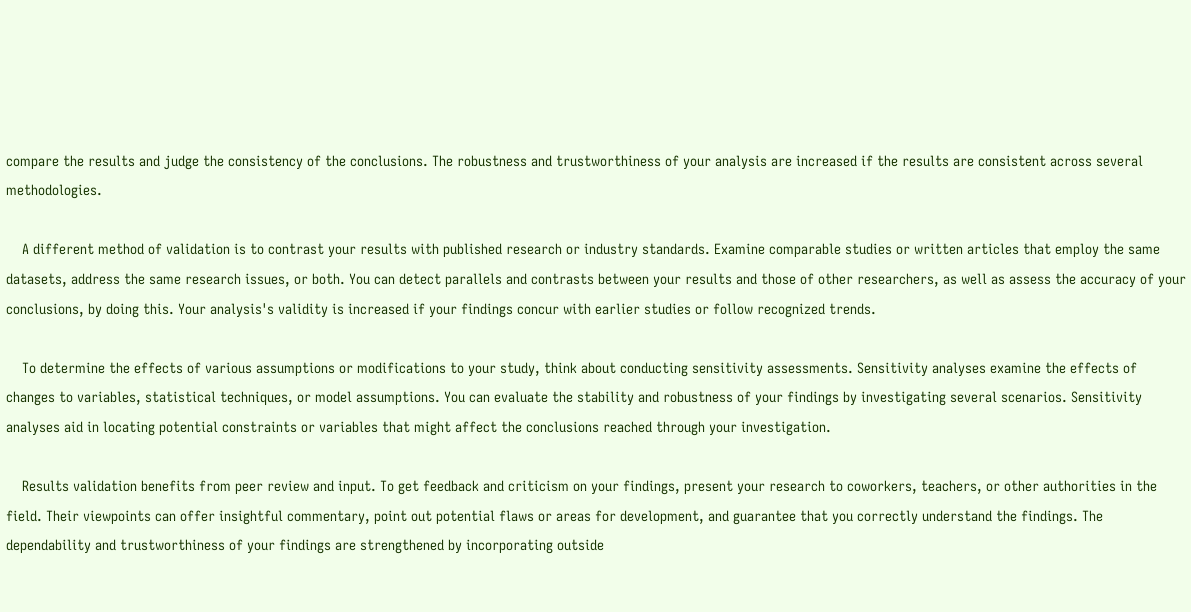compare the results and judge the consistency of the conclusions. The robustness and trustworthiness of your analysis are increased if the results are consistent across several methodologies.

    A different method of validation is to contrast your results with published research or industry standards. Examine comparable studies or written articles that employ the same datasets, address the same research issues, or both. You can detect parallels and contrasts between your results and those of other researchers, as well as assess the accuracy of your conclusions, by doing this. Your analysis's validity is increased if your findings concur with earlier studies or follow recognized trends.

    To determine the effects of various assumptions or modifications to your study, think about conducting sensitivity assessments. Sensitivity analyses examine the effects of changes to variables, statistical techniques, or model assumptions. You can evaluate the stability and robustness of your findings by investigating several scenarios. Sensitivity analyses aid in locating potential constraints or variables that might affect the conclusions reached through your investigation.

    Results validation benefits from peer review and input. To get feedback and criticism on your findings, present your research to coworkers, teachers, or other authorities in the field. Their viewpoints can offer insightful commentary, point out potential flaws or areas for development, and guarantee that you correctly understand the findings. The dependability and trustworthiness of your findings are strengthened by incorporating outside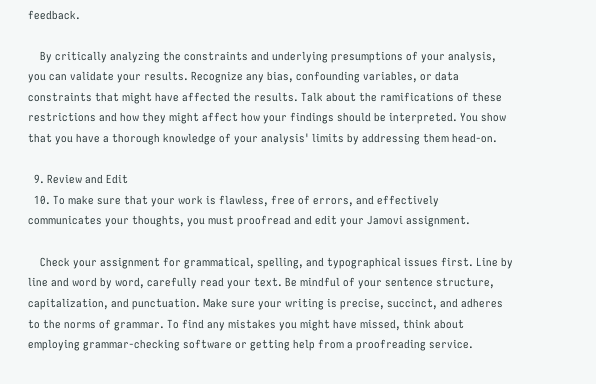feedback.

    By critically analyzing the constraints and underlying presumptions of your analysis, you can validate your results. Recognize any bias, confounding variables, or data constraints that might have affected the results. Talk about the ramifications of these restrictions and how they might affect how your findings should be interpreted. You show that you have a thorough knowledge of your analysis' limits by addressing them head-on.

  9. Review and Edit
  10. To make sure that your work is flawless, free of errors, and effectively communicates your thoughts, you must proofread and edit your Jamovi assignment.

    Check your assignment for grammatical, spelling, and typographical issues first. Line by line and word by word, carefully read your text. Be mindful of your sentence structure, capitalization, and punctuation. Make sure your writing is precise, succinct, and adheres to the norms of grammar. To find any mistakes you might have missed, think about employing grammar-checking software or getting help from a proofreading service.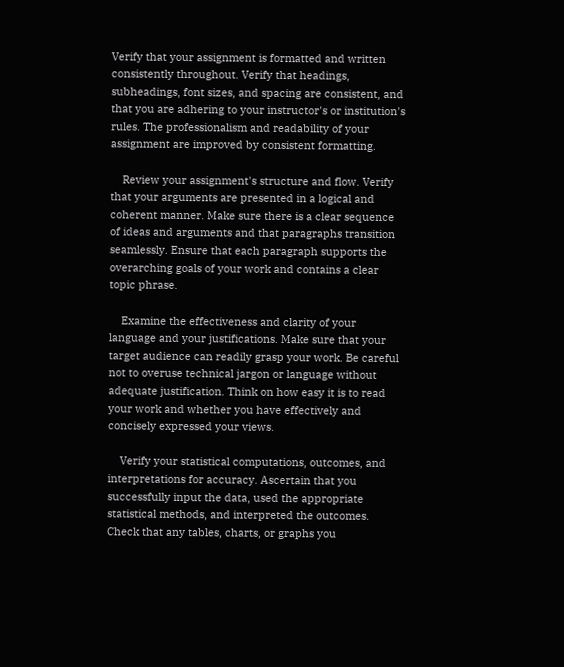Verify that your assignment is formatted and written consistently throughout. Verify that headings, subheadings, font sizes, and spacing are consistent, and that you are adhering to your instructor's or institution's rules. The professionalism and readability of your assignment are improved by consistent formatting.

    Review your assignment's structure and flow. Verify that your arguments are presented in a logical and coherent manner. Make sure there is a clear sequence of ideas and arguments and that paragraphs transition seamlessly. Ensure that each paragraph supports the overarching goals of your work and contains a clear topic phrase.

    Examine the effectiveness and clarity of your language and your justifications. Make sure that your target audience can readily grasp your work. Be careful not to overuse technical jargon or language without adequate justification. Think on how easy it is to read your work and whether you have effectively and concisely expressed your views.

    Verify your statistical computations, outcomes, and interpretations for accuracy. Ascertain that you successfully input the data, used the appropriate statistical methods, and interpreted the outcomes. Check that any tables, charts, or graphs you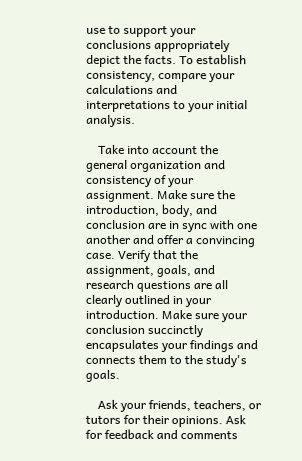use to support your conclusions appropriately depict the facts. To establish consistency, compare your calculations and interpretations to your initial analysis.

    Take into account the general organization and consistency of your assignment. Make sure the introduction, body, and conclusion are in sync with one another and offer a convincing case. Verify that the assignment, goals, and research questions are all clearly outlined in your introduction. Make sure your conclusion succinctly encapsulates your findings and connects them to the study's goals.

    Ask your friends, teachers, or tutors for their opinions. Ask for feedback and comments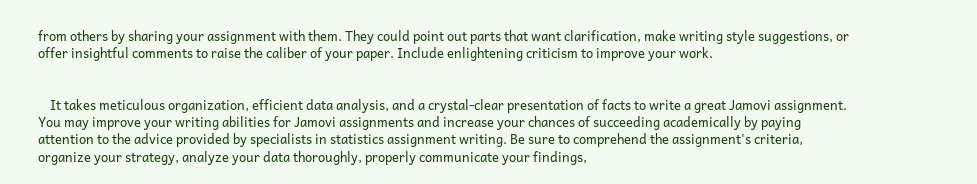from others by sharing your assignment with them. They could point out parts that want clarification, make writing style suggestions, or offer insightful comments to raise the caliber of your paper. Include enlightening criticism to improve your work.


    It takes meticulous organization, efficient data analysis, and a crystal-clear presentation of facts to write a great Jamovi assignment. You may improve your writing abilities for Jamovi assignments and increase your chances of succeeding academically by paying attention to the advice provided by specialists in statistics assignment writing. Be sure to comprehend the assignment's criteria, organize your strategy, analyze your data thoroughly, properly communicate your findings,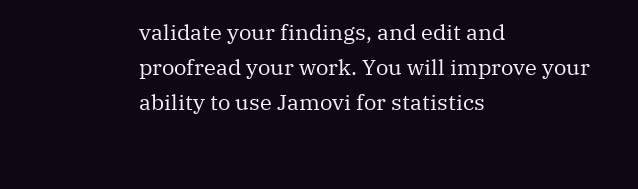validate your findings, and edit and proofread your work. You will improve your ability to use Jamovi for statistics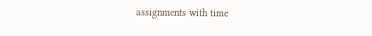assignments with time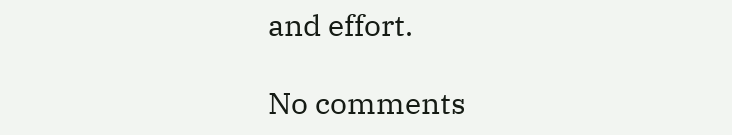and effort.

No comments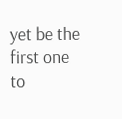yet be the first one to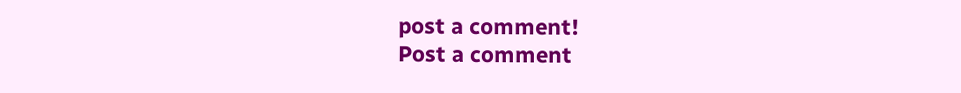post a comment!
Post a comment